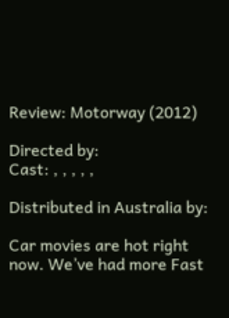Review: Motorway (2012)

Directed by:
Cast: , , , , ,

Distributed in Australia by:

Car movies are hot right now. We’ve had more Fast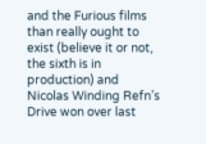and the Furious films than really ought to exist (believe it or not, the sixth is in production) and Nicolas Winding Refn’s Drive won over last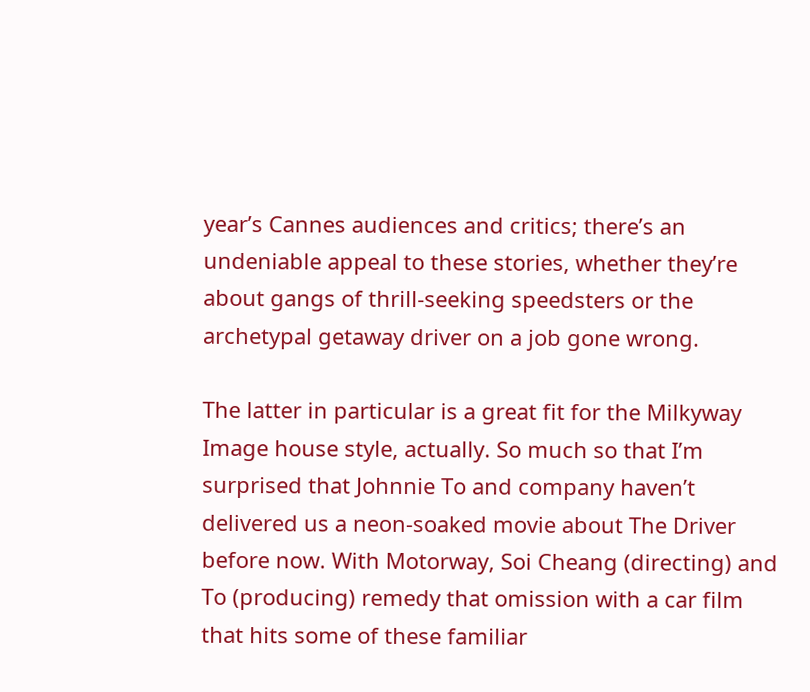year’s Cannes audiences and critics; there’s an undeniable appeal to these stories, whether they’re about gangs of thrill-seeking speedsters or the archetypal getaway driver on a job gone wrong.

The latter in particular is a great fit for the Milkyway Image house style, actually. So much so that I’m surprised that Johnnie To and company haven’t delivered us a neon-soaked movie about The Driver before now. With Motorway, Soi Cheang (directing) and To (producing) remedy that omission with a car film that hits some of these familiar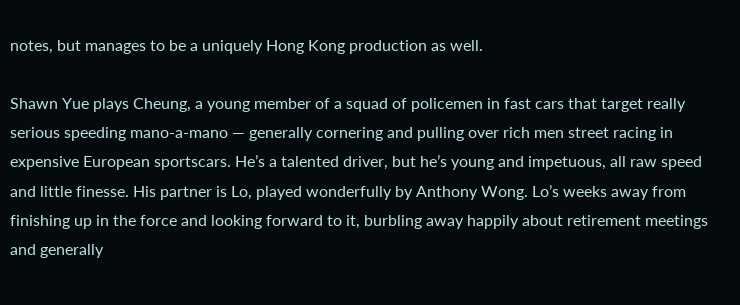notes, but manages to be a uniquely Hong Kong production as well.

Shawn Yue plays Cheung, a young member of a squad of policemen in fast cars that target really serious speeding mano-a-mano — generally cornering and pulling over rich men street racing in expensive European sportscars. He’s a talented driver, but he’s young and impetuous, all raw speed and little finesse. His partner is Lo, played wonderfully by Anthony Wong. Lo’s weeks away from finishing up in the force and looking forward to it, burbling away happily about retirement meetings and generally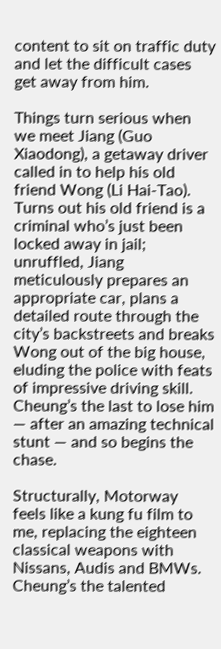content to sit on traffic duty and let the difficult cases get away from him.

Things turn serious when we meet Jiang (Guo Xiaodong), a getaway driver called in to help his old friend Wong (Li Hai-Tao). Turns out his old friend is a criminal who’s just been locked away in jail; unruffled, Jiang meticulously prepares an appropriate car, plans a detailed route through the city’s backstreets and breaks Wong out of the big house, eluding the police with feats of impressive driving skill. Cheung’s the last to lose him — after an amazing technical stunt — and so begins the chase.

Structurally, Motorway feels like a kung fu film to me, replacing the eighteen classical weapons with Nissans, Audis and BMWs. Cheung’s the talented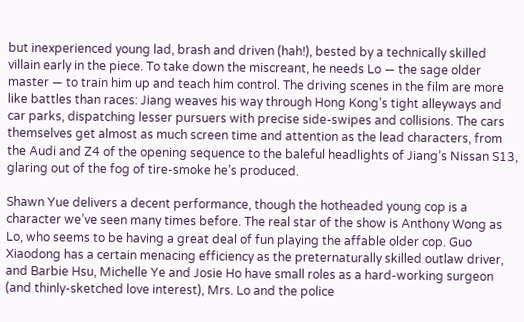but inexperienced young lad, brash and driven (hah!), bested by a technically skilled villain early in the piece. To take down the miscreant, he needs Lo — the sage older master — to train him up and teach him control. The driving scenes in the film are more like battles than races: Jiang weaves his way through Hong Kong’s tight alleyways and car parks, dispatching lesser pursuers with precise side-swipes and collisions. The cars themselves get almost as much screen time and attention as the lead characters, from the Audi and Z4 of the opening sequence to the baleful headlights of Jiang’s Nissan S13, glaring out of the fog of tire-smoke he’s produced.

Shawn Yue delivers a decent performance, though the hotheaded young cop is a character we’ve seen many times before. The real star of the show is Anthony Wong as Lo, who seems to be having a great deal of fun playing the affable older cop. Guo Xiaodong has a certain menacing efficiency as the preternaturally skilled outlaw driver, and Barbie Hsu, Michelle Ye and Josie Ho have small roles as a hard-working surgeon (and thinly-sketched love interest), Mrs. Lo and the police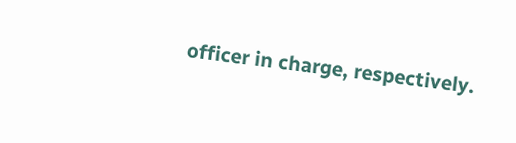officer in charge, respectively.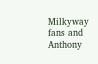Milkyway fans and Anthony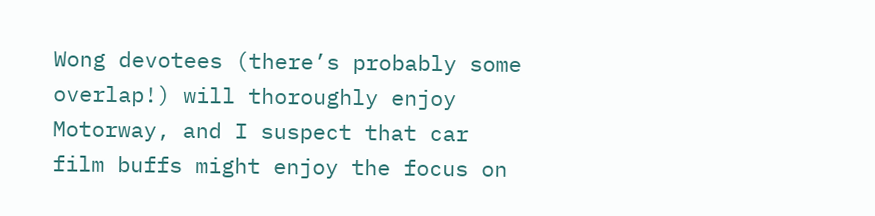Wong devotees (there’s probably some overlap!) will thoroughly enjoy Motorway, and I suspect that car film buffs might enjoy the focus on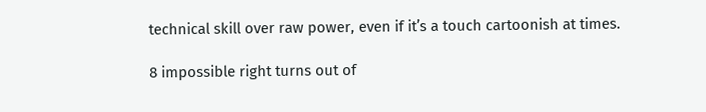technical skill over raw power, even if it’s a touch cartoonish at times.

8 impossible right turns out of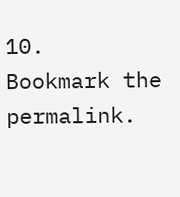10.
Bookmark the permalink.